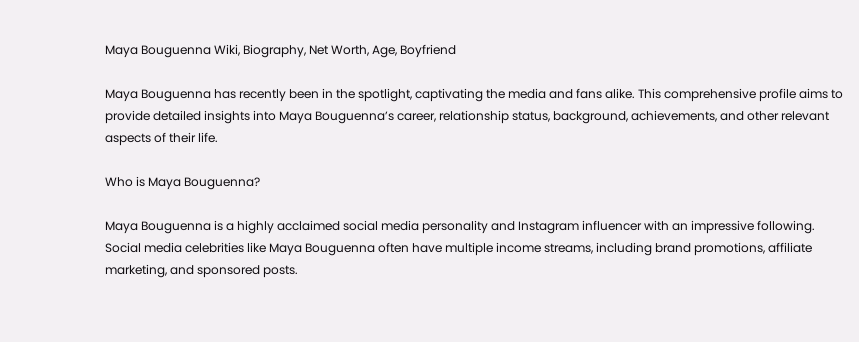Maya Bouguenna Wiki, Biography, Net Worth, Age, Boyfriend

Maya Bouguenna has recently been in the spotlight, captivating the media and fans alike. This comprehensive profile aims to provide detailed insights into Maya Bouguenna’s career, relationship status, background, achievements, and other relevant aspects of their life.

Who is Maya Bouguenna?

Maya Bouguenna is a highly acclaimed social media personality and Instagram influencer with an impressive following. Social media celebrities like Maya Bouguenna often have multiple income streams, including brand promotions, affiliate marketing, and sponsored posts.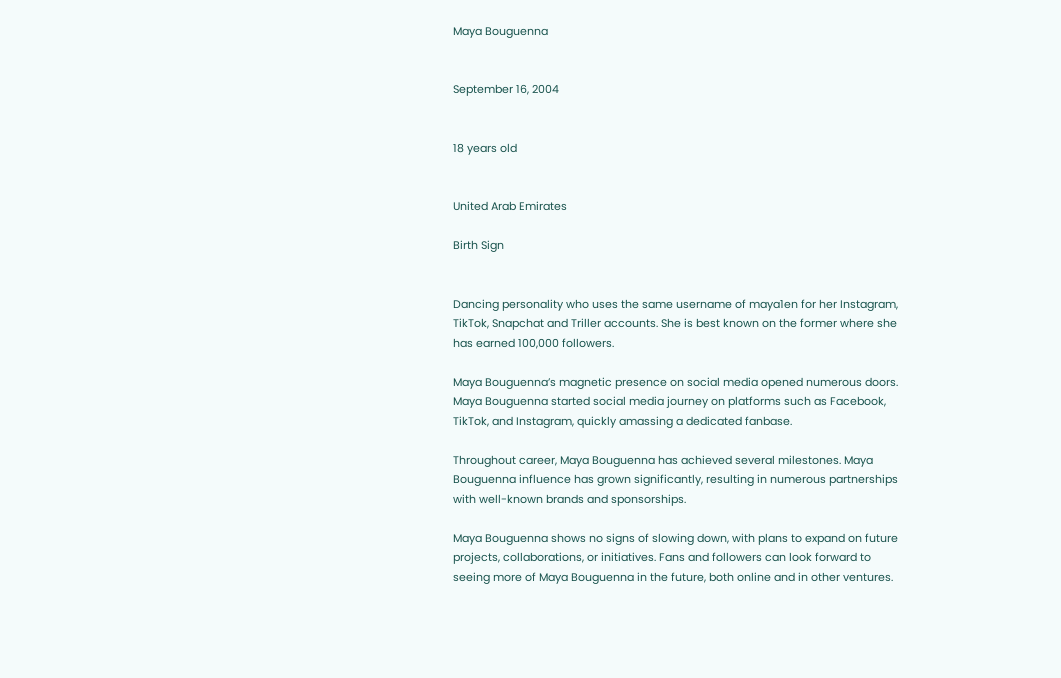Maya Bouguenna


September 16, 2004


18 years old


United Arab Emirates

Birth Sign


Dancing personality who uses the same username of maya1en for her Instagram, TikTok, Snapchat and Triller accounts. She is best known on the former where she has earned 100,000 followers.

Maya Bouguenna’s magnetic presence on social media opened numerous doors. Maya Bouguenna started social media journey on platforms such as Facebook, TikTok, and Instagram, quickly amassing a dedicated fanbase.

Throughout career, Maya Bouguenna has achieved several milestones. Maya Bouguenna influence has grown significantly, resulting in numerous partnerships with well-known brands and sponsorships.

Maya Bouguenna shows no signs of slowing down, with plans to expand on future projects, collaborations, or initiatives. Fans and followers can look forward to seeing more of Maya Bouguenna in the future, both online and in other ventures.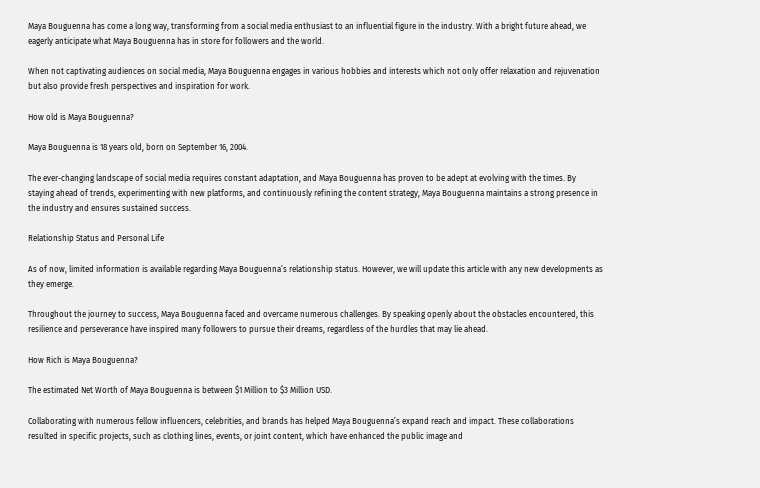Maya Bouguenna has come a long way, transforming from a social media enthusiast to an influential figure in the industry. With a bright future ahead, we eagerly anticipate what Maya Bouguenna has in store for followers and the world.

When not captivating audiences on social media, Maya Bouguenna engages in various hobbies and interests which not only offer relaxation and rejuvenation but also provide fresh perspectives and inspiration for work.

How old is Maya Bouguenna?

Maya Bouguenna is 18 years old, born on September 16, 2004.

The ever-changing landscape of social media requires constant adaptation, and Maya Bouguenna has proven to be adept at evolving with the times. By staying ahead of trends, experimenting with new platforms, and continuously refining the content strategy, Maya Bouguenna maintains a strong presence in the industry and ensures sustained success.

Relationship Status and Personal Life

As of now, limited information is available regarding Maya Bouguenna’s relationship status. However, we will update this article with any new developments as they emerge.

Throughout the journey to success, Maya Bouguenna faced and overcame numerous challenges. By speaking openly about the obstacles encountered, this resilience and perseverance have inspired many followers to pursue their dreams, regardless of the hurdles that may lie ahead.

How Rich is Maya Bouguenna?

The estimated Net Worth of Maya Bouguenna is between $1 Million to $3 Million USD.

Collaborating with numerous fellow influencers, celebrities, and brands has helped Maya Bouguenna’s expand reach and impact. These collaborations resulted in specific projects, such as clothing lines, events, or joint content, which have enhanced the public image and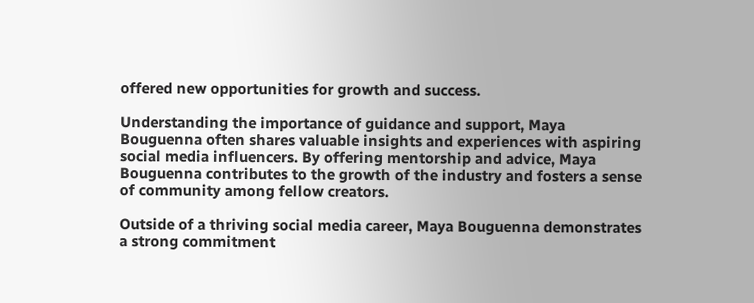offered new opportunities for growth and success.

Understanding the importance of guidance and support, Maya Bouguenna often shares valuable insights and experiences with aspiring social media influencers. By offering mentorship and advice, Maya Bouguenna contributes to the growth of the industry and fosters a sense of community among fellow creators.

Outside of a thriving social media career, Maya Bouguenna demonstrates a strong commitment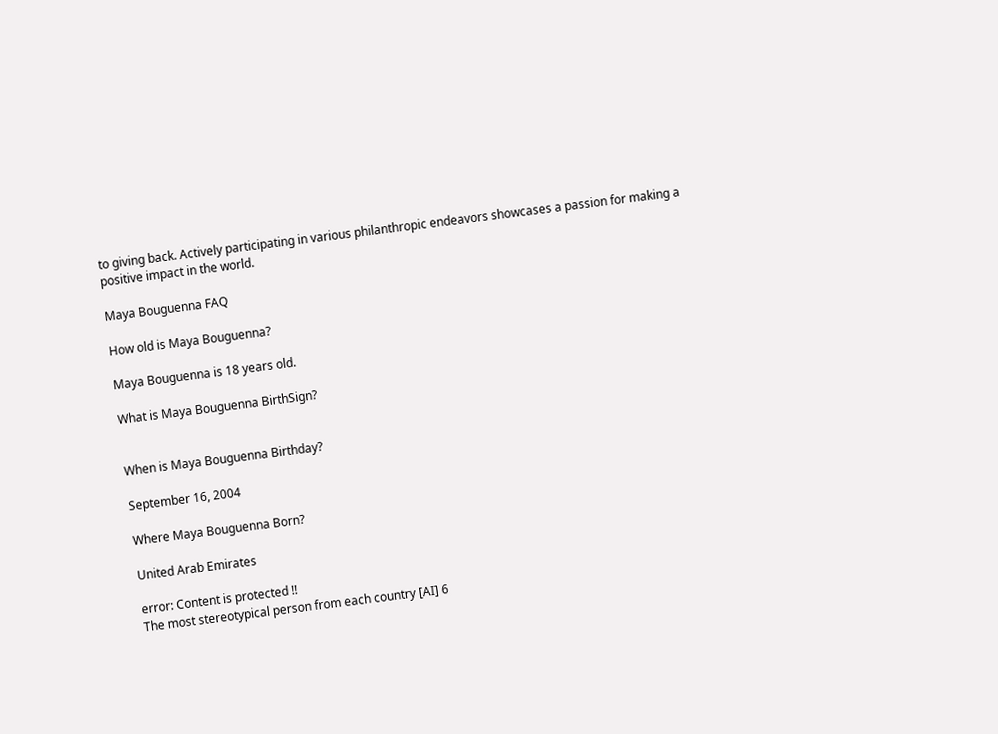to giving back. Actively participating in various philanthropic endeavors showcases a passion for making a positive impact in the world.

Maya Bouguenna FAQ

How old is Maya Bouguenna?

Maya Bouguenna is 18 years old.

What is Maya Bouguenna BirthSign?


When is Maya Bouguenna Birthday?

September 16, 2004

Where Maya Bouguenna Born?

United Arab Emirates

error: Content is protected !!
The most stereotypical person from each country [AI] 6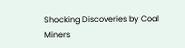Shocking Discoveries by Coal Miners